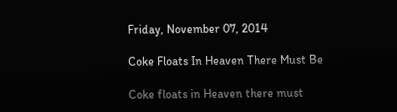Friday, November 07, 2014

Coke Floats In Heaven There Must Be

Coke floats in Heaven there must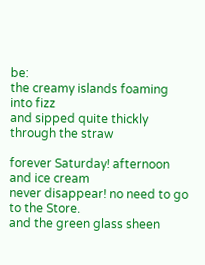be:
the creamy islands foaming into fizz
and sipped quite thickly through the straw

forever Saturday! afternoon and ice cream
never disappear! no need to go to the Store.
and the green glass sheen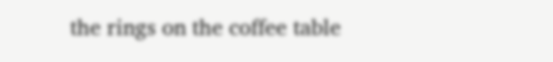the rings on the coffee table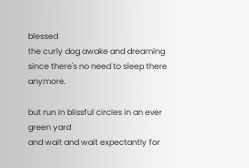blessed
the curly dog awake and dreaming
since there's no need to sleep there anymore.

but run in blissful circles in an ever green yard
and wait and wait expectantly for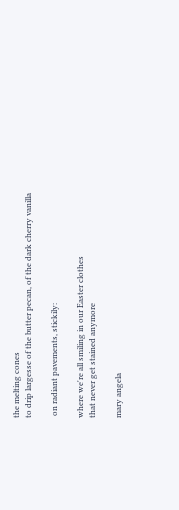the melting cones
to drip largesse of the butter pecan, of the dark cherry vanilla

 on radiant pavements, stickily:

where we're all smiling in our Easter clothes
that never get stained anymore

mary angela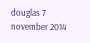douglas 7 november 2014